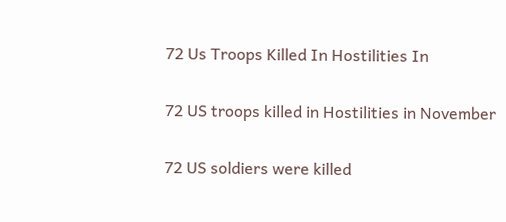72 Us Troops Killed In Hostilities In

72 US troops killed in Hostilities in November

72 US soldiers were killed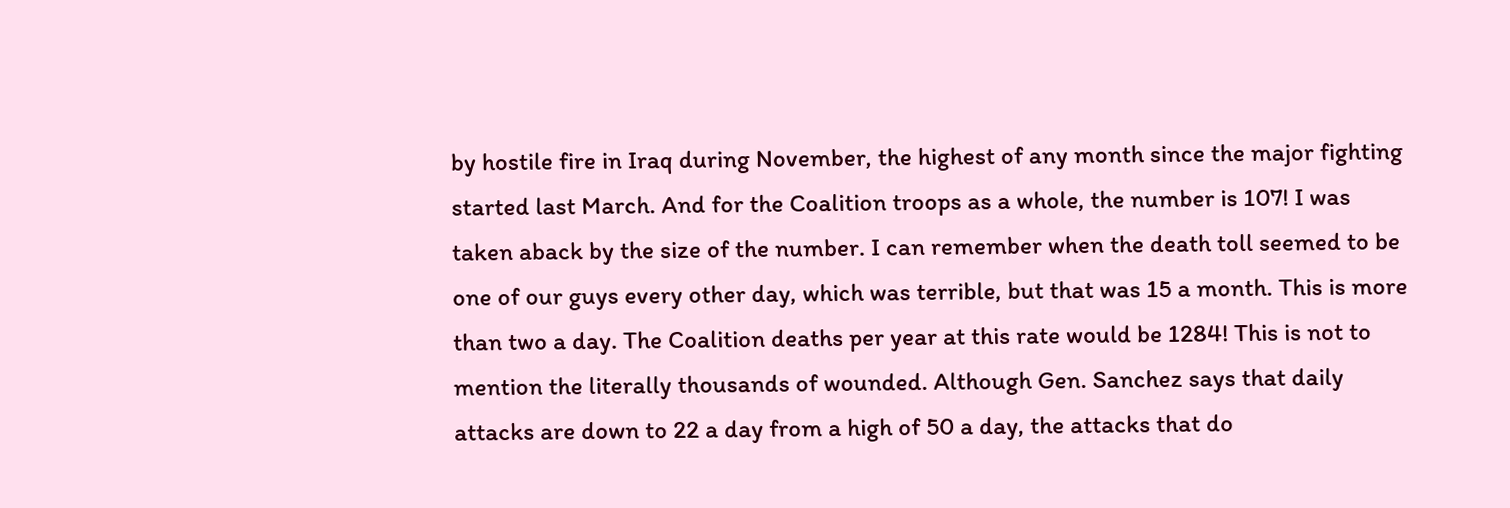by hostile fire in Iraq during November, the highest of any month since the major fighting started last March. And for the Coalition troops as a whole, the number is 107! I was taken aback by the size of the number. I can remember when the death toll seemed to be one of our guys every other day, which was terrible, but that was 15 a month. This is more than two a day. The Coalition deaths per year at this rate would be 1284! This is not to mention the literally thousands of wounded. Although Gen. Sanchez says that daily attacks are down to 22 a day from a high of 50 a day, the attacks that do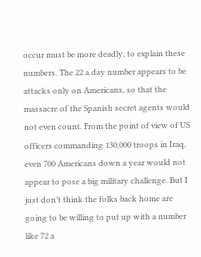occur must be more deadly, to explain these numbers. The 22 a day number appears to be attacks only on Americans, so that the massacre of the Spanish secret agents would not even count. From the point of view of US officers commanding 130,000 troops in Iraq, even 700 Americans down a year would not appear to pose a big military challenge. But I just don’t think the folks back home are going to be willing to put up with a number like 72 a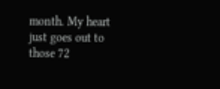month. My heart just goes out to those 72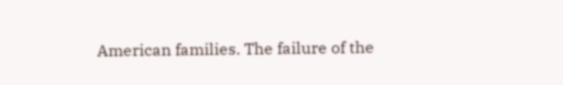American families. The failure of the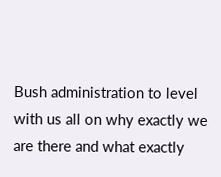Bush administration to level with us all on why exactly we are there and what exactly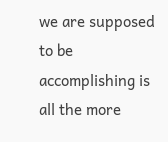we are supposed to be accomplishing is all the more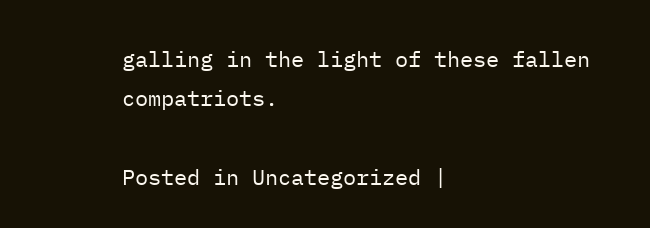galling in the light of these fallen compatriots.

Posted in Uncategorized |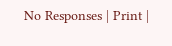No Responses | Print |